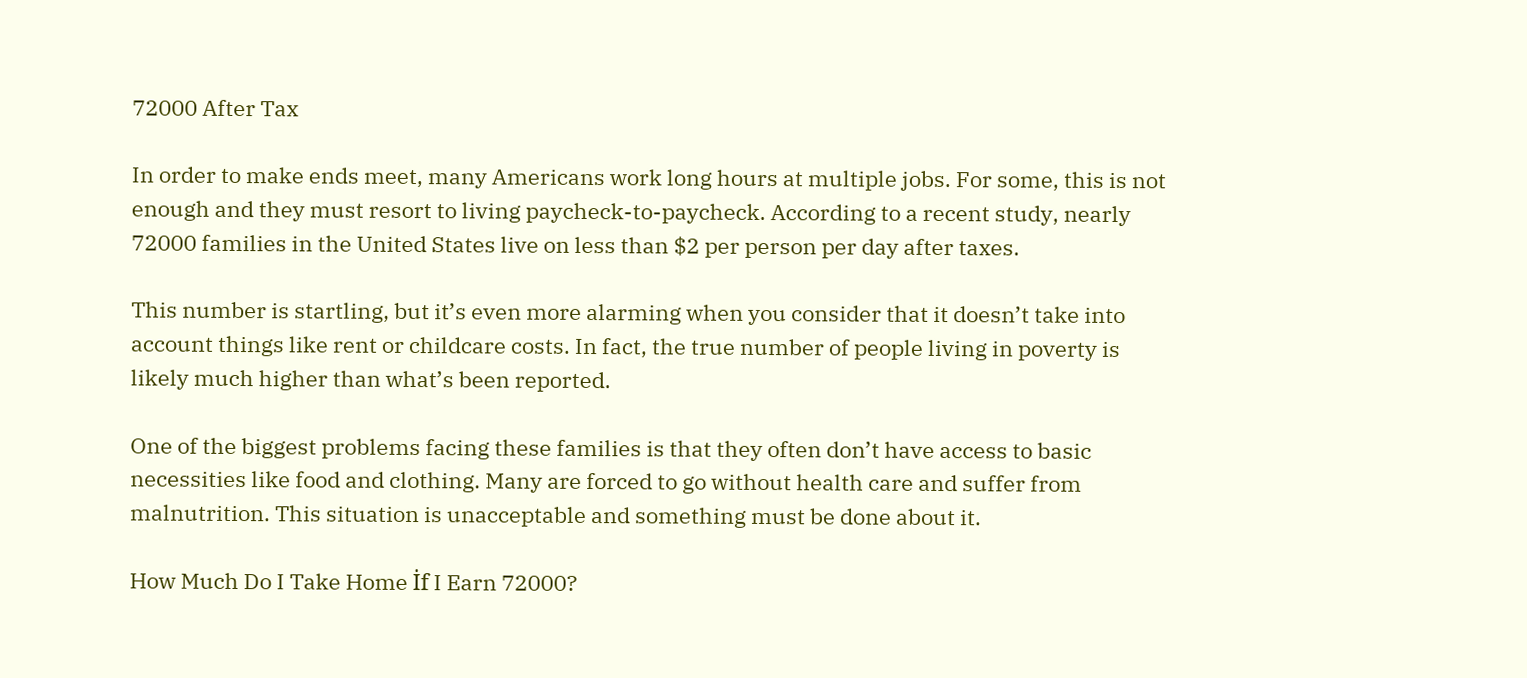72000 After Tax

In order to make ends meet, many Americans work long hours at multiple jobs. For some, this is not enough and they must resort to living paycheck-to-paycheck. According to a recent study, nearly 72000 families in the United States live on less than $2 per person per day after taxes.

This number is startling, but it’s even more alarming when you consider that it doesn’t take into account things like rent or childcare costs. In fact, the true number of people living in poverty is likely much higher than what’s been reported.

One of the biggest problems facing these families is that they often don’t have access to basic necessities like food and clothing. Many are forced to go without health care and suffer from malnutrition. This situation is unacceptable and something must be done about it.

How Much Do I Take Home İf I Earn 72000?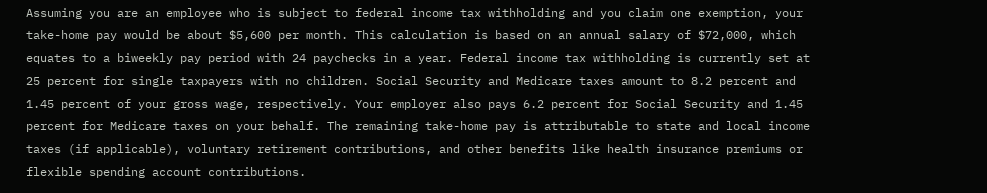Assuming you are an employee who is subject to federal income tax withholding and you claim one exemption, your take-home pay would be about $5,600 per month. This calculation is based on an annual salary of $72,000, which equates to a biweekly pay period with 24 paychecks in a year. Federal income tax withholding is currently set at 25 percent for single taxpayers with no children. Social Security and Medicare taxes amount to 8.2 percent and 1.45 percent of your gross wage, respectively. Your employer also pays 6.2 percent for Social Security and 1.45 percent for Medicare taxes on your behalf. The remaining take-home pay is attributable to state and local income taxes (if applicable), voluntary retirement contributions, and other benefits like health insurance premiums or flexible spending account contributions.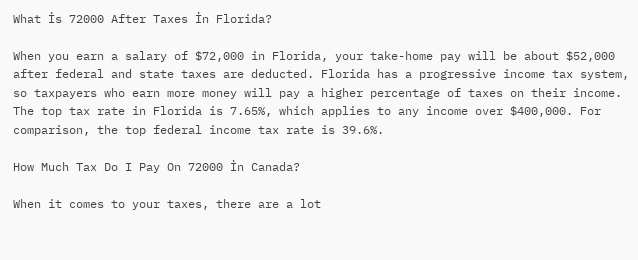What İs 72000 After Taxes İn Florida?

When you earn a salary of $72,000 in Florida, your take-home pay will be about $52,000 after federal and state taxes are deducted. Florida has a progressive income tax system, so taxpayers who earn more money will pay a higher percentage of taxes on their income. The top tax rate in Florida is 7.65%, which applies to any income over $400,000. For comparison, the top federal income tax rate is 39.6%.

How Much Tax Do I Pay On 72000 İn Canada?

When it comes to your taxes, there are a lot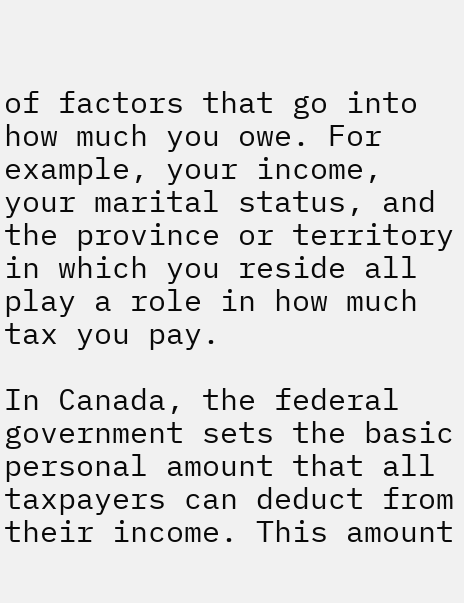of factors that go into how much you owe. For example, your income, your marital status, and the province or territory in which you reside all play a role in how much tax you pay.

In Canada, the federal government sets the basic personal amount that all taxpayers can deduct from their income. This amount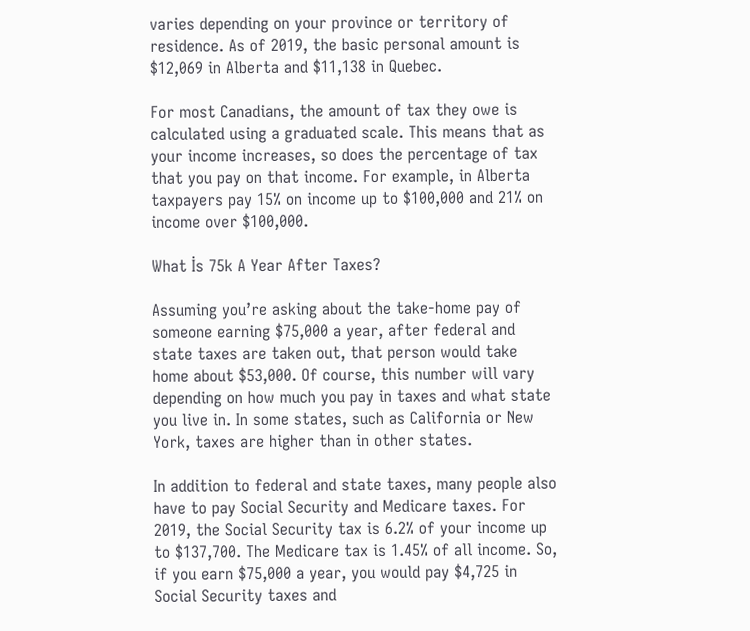varies depending on your province or territory of residence. As of 2019, the basic personal amount is $12,069 in Alberta and $11,138 in Quebec.

For most Canadians, the amount of tax they owe is calculated using a graduated scale. This means that as your income increases, so does the percentage of tax that you pay on that income. For example, in Alberta taxpayers pay 15% on income up to $100,000 and 21% on income over $100,000.

What İs 75k A Year After Taxes?

Assuming you’re asking about the take-home pay of someone earning $75,000 a year, after federal and state taxes are taken out, that person would take home about $53,000. Of course, this number will vary depending on how much you pay in taxes and what state you live in. In some states, such as California or New York, taxes are higher than in other states.

In addition to federal and state taxes, many people also have to pay Social Security and Medicare taxes. For 2019, the Social Security tax is 6.2% of your income up to $137,700. The Medicare tax is 1.45% of all income. So, if you earn $75,000 a year, you would pay $4,725 in Social Security taxes and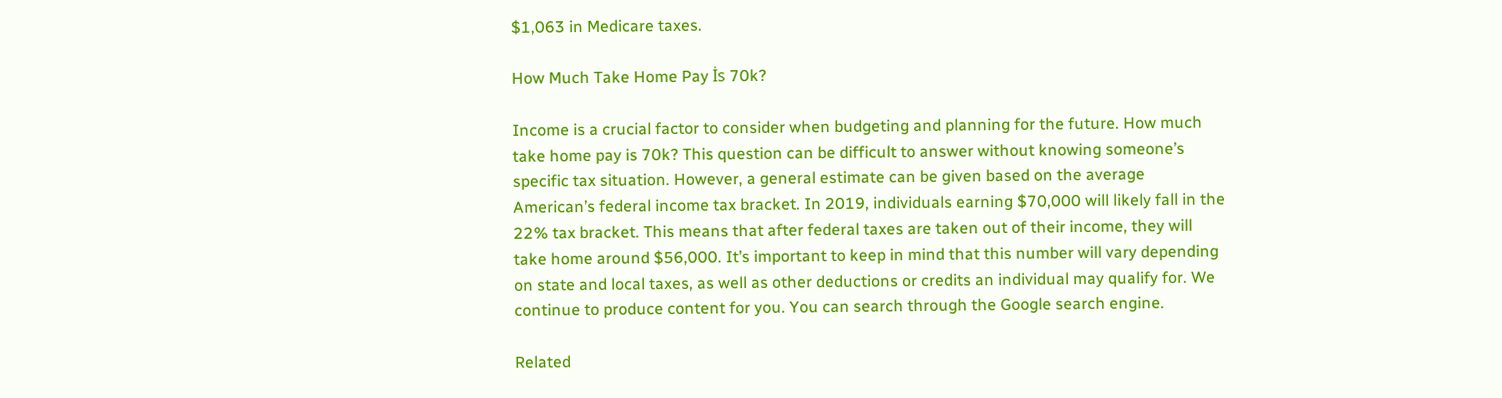$1,063 in Medicare taxes.

How Much Take Home Pay İs 70k?

Income is a crucial factor to consider when budgeting and planning for the future. How much take home pay is 70k? This question can be difficult to answer without knowing someone’s specific tax situation. However, a general estimate can be given based on the average American’s federal income tax bracket. In 2019, individuals earning $70,000 will likely fall in the 22% tax bracket. This means that after federal taxes are taken out of their income, they will take home around $56,000. It’s important to keep in mind that this number will vary depending on state and local taxes, as well as other deductions or credits an individual may qualify for. We continue to produce content for you. You can search through the Google search engine.

Related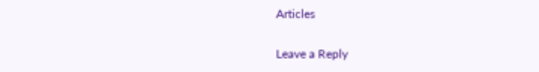Articles

Leave a Reply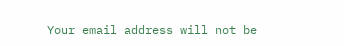Your email address will not be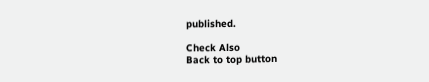published.

Check Also
Back to top button